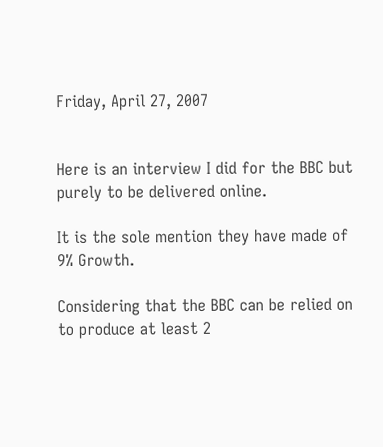Friday, April 27, 2007


Here is an interview I did for the BBC but purely to be delivered online.

It is the sole mention they have made of 9% Growth.

Considering that the BBC can be relied on to produce at least 2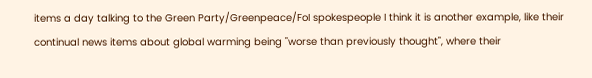items a day talking to the Green Party/Greenpeace/FoI spokespeople I think it is another example, like their continual news items about global warming being "worse than previously thought", where their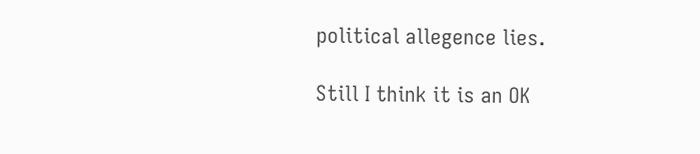political allegence lies.

Still I think it is an OK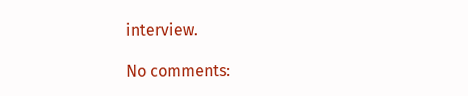interview.

No comments: